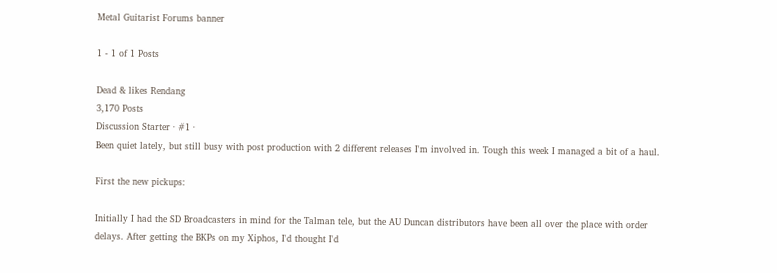Metal Guitarist Forums banner

1 - 1 of 1 Posts

Dead & likes Rendang
3,170 Posts
Discussion Starter · #1 ·
Been quiet lately, but still busy with post production with 2 different releases I'm involved in. Tough this week I managed a bit of a haul.

First the new pickups:

Initially I had the SD Broadcasters in mind for the Talman tele, but the AU Duncan distributors have been all over the place with order delays. After getting the BKPs on my Xiphos, I'd thought I'd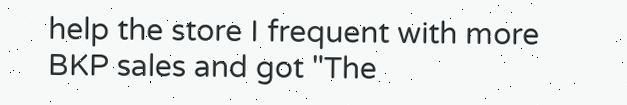help the store I frequent with more BKP sales and got "The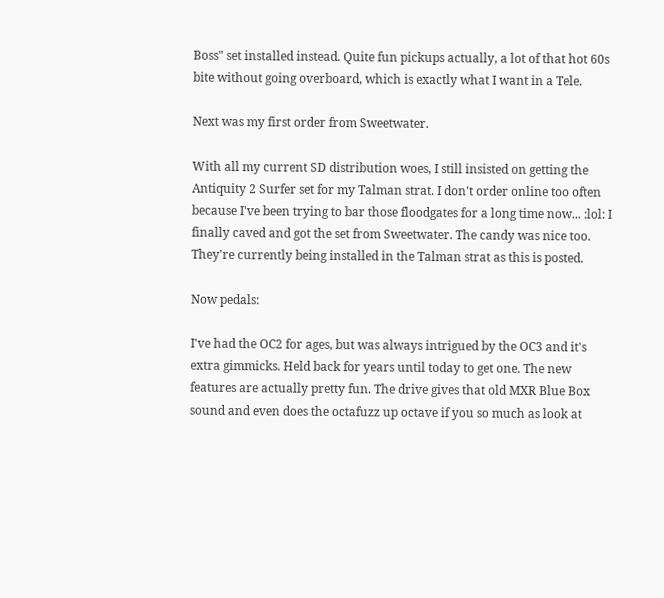Boss" set installed instead. Quite fun pickups actually, a lot of that hot 60s bite without going overboard, which is exactly what I want in a Tele.

Next was my first order from Sweetwater.

With all my current SD distribution woes, I still insisted on getting the Antiquity 2 Surfer set for my Talman strat. I don't order online too often because I've been trying to bar those floodgates for a long time now... :lol: I finally caved and got the set from Sweetwater. The candy was nice too. They're currently being installed in the Talman strat as this is posted.

Now pedals:

I've had the OC2 for ages, but was always intrigued by the OC3 and it's extra gimmicks. Held back for years until today to get one. The new features are actually pretty fun. The drive gives that old MXR Blue Box sound and even does the octafuzz up octave if you so much as look at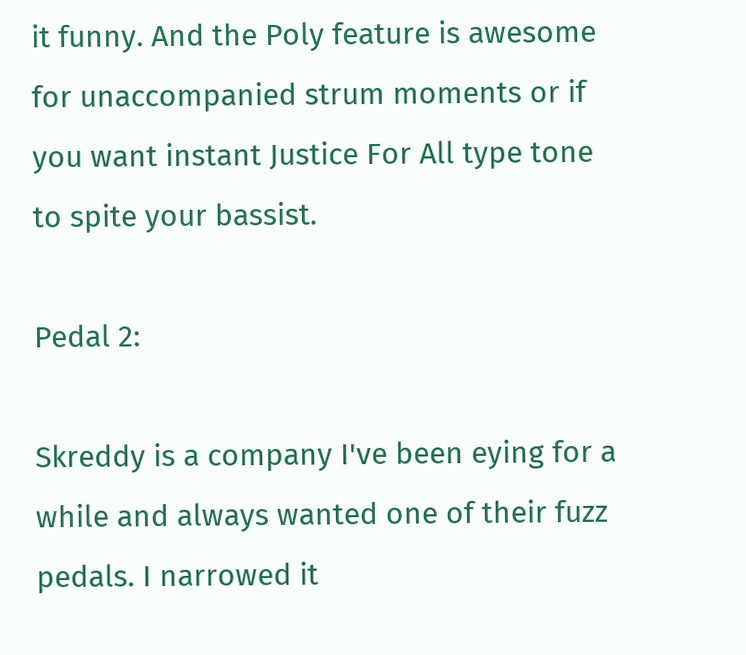it funny. And the Poly feature is awesome for unaccompanied strum moments or if you want instant Justice For All type tone to spite your bassist.

Pedal 2:

Skreddy is a company I've been eying for a while and always wanted one of their fuzz pedals. I narrowed it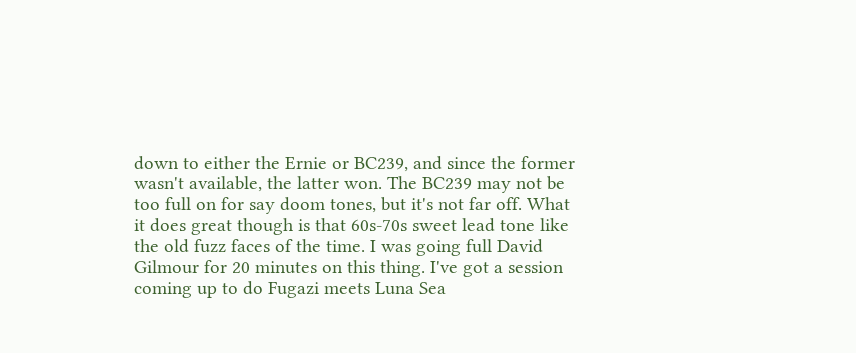down to either the Ernie or BC239, and since the former wasn't available, the latter won. The BC239 may not be too full on for say doom tones, but it's not far off. What it does great though is that 60s-70s sweet lead tone like the old fuzz faces of the time. I was going full David Gilmour for 20 minutes on this thing. I've got a session coming up to do Fugazi meets Luna Sea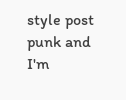style post punk and I'm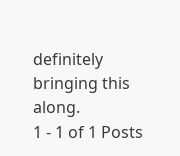definitely bringing this along.
1 - 1 of 1 Posts